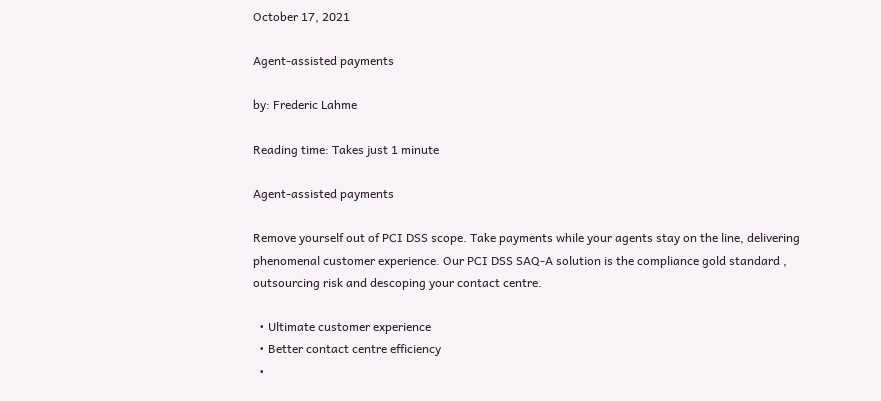October 17, 2021

Agent-assisted payments

by: Frederic Lahme

Reading time: Takes just 1 minute

Agent-assisted payments

Remove yourself out of PCI DSS scope. Take payments while your agents stay on the line, delivering phenomenal customer experience. Our PCI DSS SAQ-A solution is the compliance gold standard , outsourcing risk and descoping your contact centre.

  • Ultimate customer experience
  • Better contact centre efficiency
  •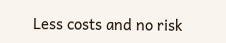Less costs and no risk